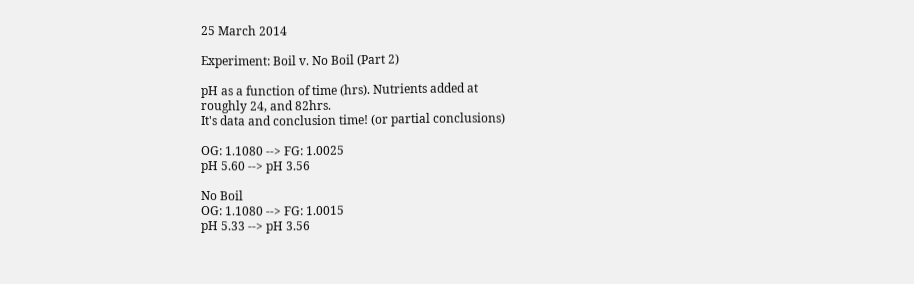25 March 2014

Experiment: Boil v. No Boil (Part 2)

pH as a function of time (hrs). Nutrients added at
roughly 24, and 82hrs.
It's data and conclusion time! (or partial conclusions)

OG: 1.1080 --> FG: 1.0025
pH 5.60 --> pH 3.56

No Boil
OG: 1.1080 --> FG: 1.0015
pH 5.33 --> pH 3.56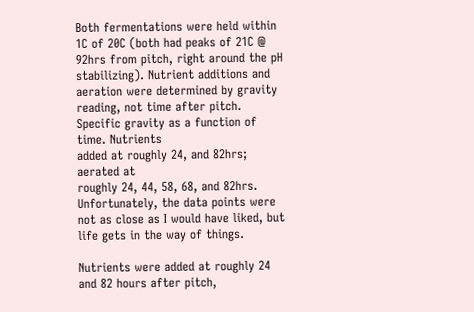Both fermentations were held within 1C of 20C (both had peaks of 21C @ 92hrs from pitch, right around the pH stabilizing). Nutrient additions and aeration were determined by gravity reading, not time after pitch.
Specific gravity as a function of time. Nutrients
added at roughly 24, and 82hrs; aerated at
roughly 24, 44, 58, 68, and 82hrs.
Unfortunately, the data points were not as close as I would have liked, but life gets in the way of things.

Nutrients were added at roughly 24 and 82 hours after pitch,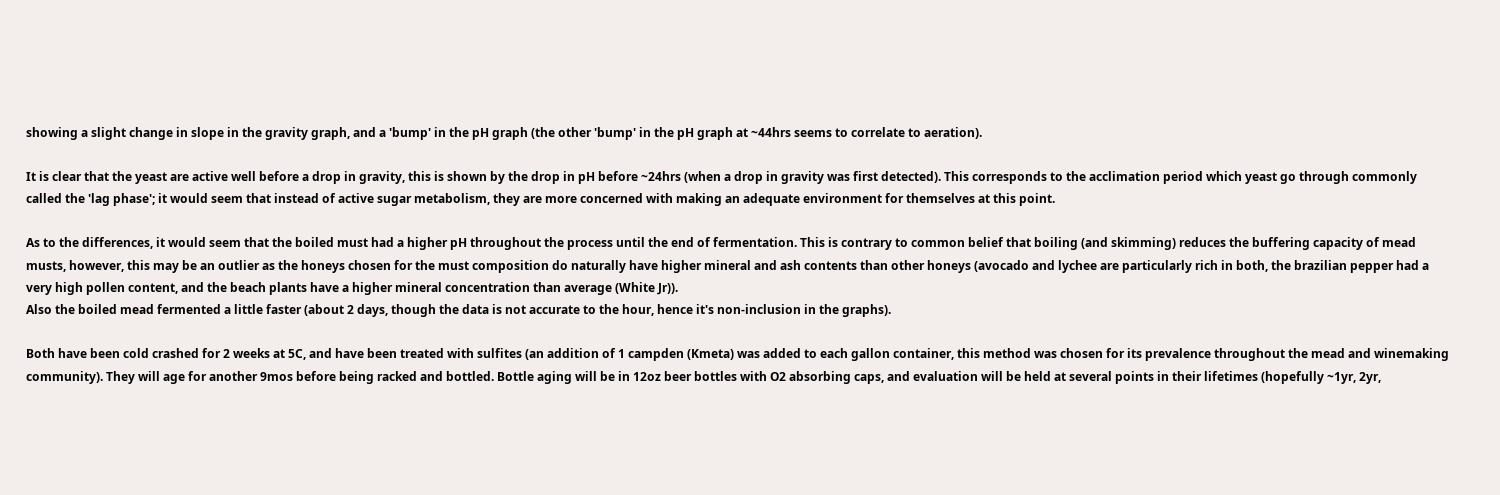showing a slight change in slope in the gravity graph, and a 'bump' in the pH graph (the other 'bump' in the pH graph at ~44hrs seems to correlate to aeration).

It is clear that the yeast are active well before a drop in gravity, this is shown by the drop in pH before ~24hrs (when a drop in gravity was first detected). This corresponds to the acclimation period which yeast go through commonly called the 'lag phase'; it would seem that instead of active sugar metabolism, they are more concerned with making an adequate environment for themselves at this point.

As to the differences, it would seem that the boiled must had a higher pH throughout the process until the end of fermentation. This is contrary to common belief that boiling (and skimming) reduces the buffering capacity of mead musts, however, this may be an outlier as the honeys chosen for the must composition do naturally have higher mineral and ash contents than other honeys (avocado and lychee are particularly rich in both, the brazilian pepper had a very high pollen content, and the beach plants have a higher mineral concentration than average (White Jr)).
Also the boiled mead fermented a little faster (about 2 days, though the data is not accurate to the hour, hence it's non-inclusion in the graphs).

Both have been cold crashed for 2 weeks at 5C, and have been treated with sulfites (an addition of 1 campden (Kmeta) was added to each gallon container, this method was chosen for its prevalence throughout the mead and winemaking community). They will age for another 9mos before being racked and bottled. Bottle aging will be in 12oz beer bottles with O2 absorbing caps, and evaluation will be held at several points in their lifetimes (hopefully ~1yr, 2yr,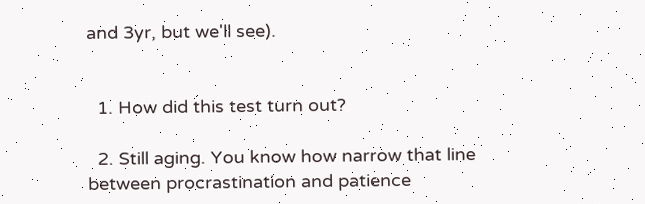and 3yr, but we'll see).


  1. How did this test turn out?

  2. Still aging. You know how narrow that line between procrastination and patience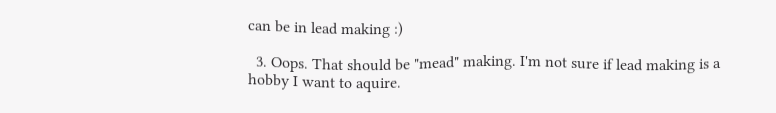can be in lead making :)

  3. Oops. That should be "mead" making. I'm not sure if lead making is a hobby I want to aquire.